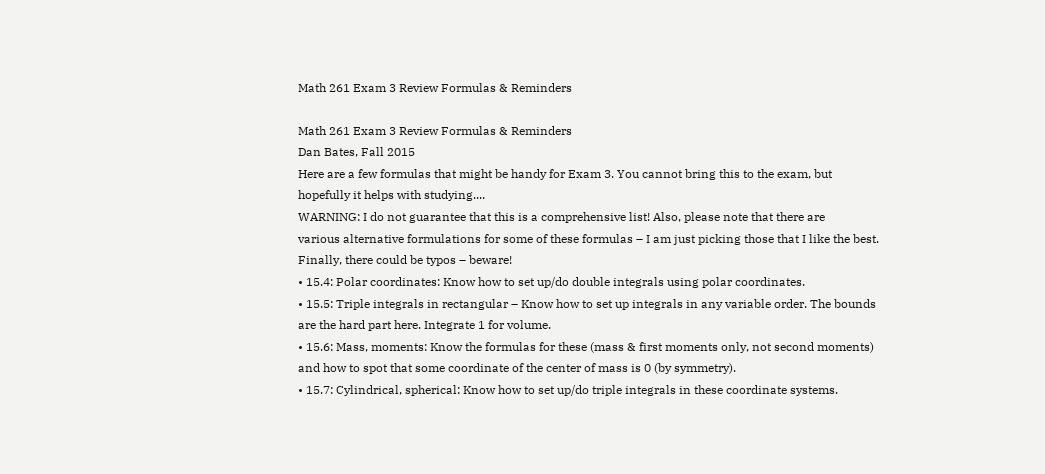Math 261 Exam 3 Review Formulas & Reminders

Math 261 Exam 3 Review Formulas & Reminders
Dan Bates, Fall 2015
Here are a few formulas that might be handy for Exam 3. You cannot bring this to the exam, but
hopefully it helps with studying....
WARNING: I do not guarantee that this is a comprehensive list! Also, please note that there are
various alternative formulations for some of these formulas – I am just picking those that I like the best.
Finally, there could be typos – beware!
• 15.4: Polar coordinates: Know how to set up/do double integrals using polar coordinates.
• 15.5: Triple integrals in rectangular – Know how to set up integrals in any variable order. The bounds
are the hard part here. Integrate 1 for volume.
• 15.6: Mass, moments: Know the formulas for these (mass & first moments only, not second moments)
and how to spot that some coordinate of the center of mass is 0 (by symmetry).
• 15.7: Cylindrical, spherical: Know how to set up/do triple integrals in these coordinate systems.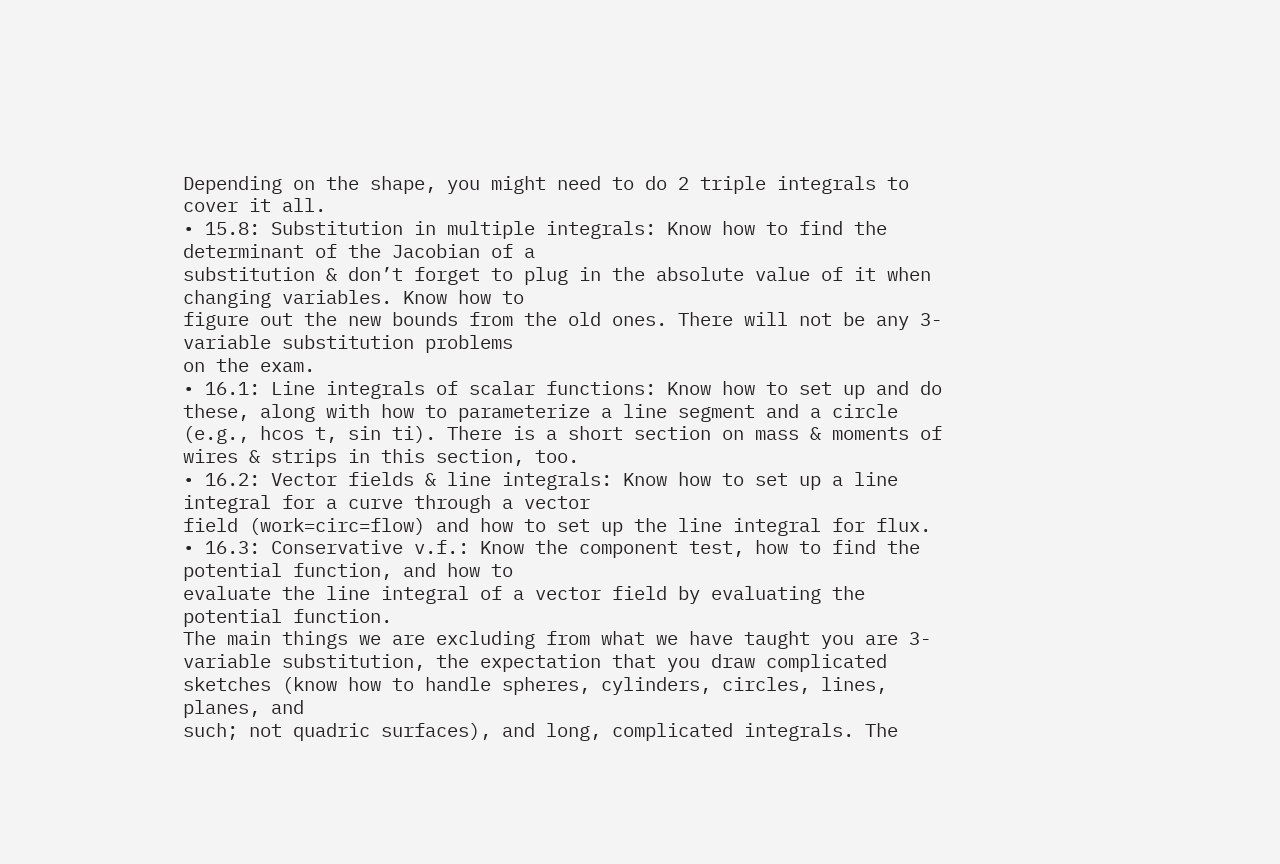Depending on the shape, you might need to do 2 triple integrals to cover it all.
• 15.8: Substitution in multiple integrals: Know how to find the determinant of the Jacobian of a
substitution & don’t forget to plug in the absolute value of it when changing variables. Know how to
figure out the new bounds from the old ones. There will not be any 3-variable substitution problems
on the exam.
• 16.1: Line integrals of scalar functions: Know how to set up and do these, along with how to parameterize a line segment and a circle (e.g., hcos t, sin ti). There is a short section on mass & moments of
wires & strips in this section, too.
• 16.2: Vector fields & line integrals: Know how to set up a line integral for a curve through a vector
field (work=circ=flow) and how to set up the line integral for flux.
• 16.3: Conservative v.f.: Know the component test, how to find the potential function, and how to
evaluate the line integral of a vector field by evaluating the potential function.
The main things we are excluding from what we have taught you are 3-variable substitution, the expectation that you draw complicated sketches (know how to handle spheres, cylinders, circles, lines, planes, and
such; not quadric surfaces), and long, complicated integrals. The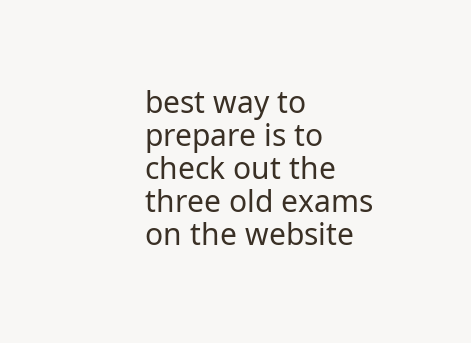best way to prepare is to check out the
three old exams on the website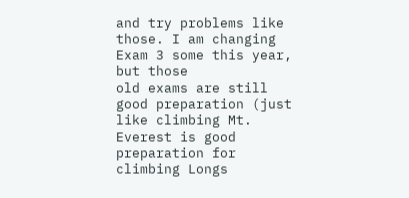and try problems like those. I am changing Exam 3 some this year, but those
old exams are still good preparation (just like climbing Mt. Everest is good preparation for climbing Longs